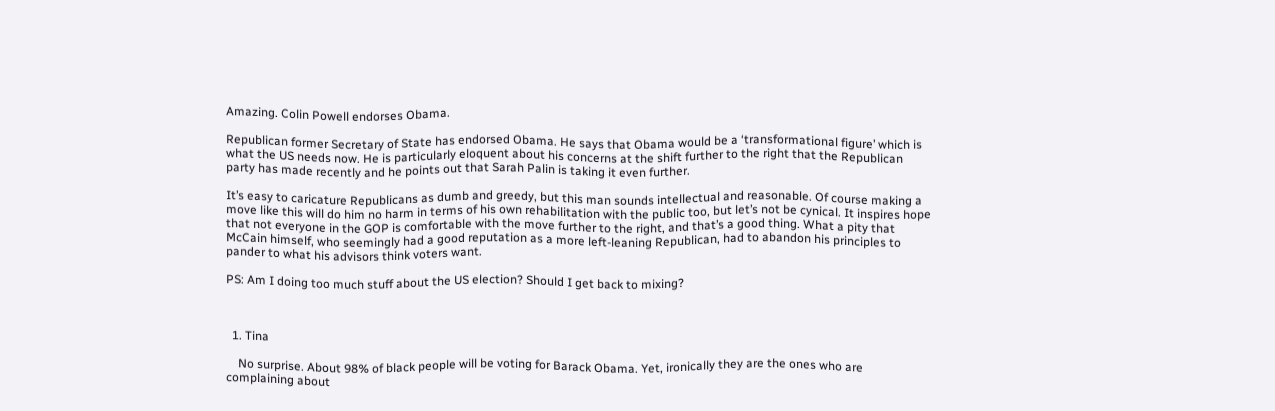Amazing. Colin Powell endorses Obama.

Republican former Secretary of State has endorsed Obama. He says that Obama would be a ‘transformational figure’ which is what the US needs now. He is particularly eloquent about his concerns at the shift further to the right that the Republican party has made recently and he points out that Sarah Palin is taking it even further.

It’s easy to caricature Republicans as dumb and greedy, but this man sounds intellectual and reasonable. Of course making a move like this will do him no harm in terms of his own rehabilitation with the public too, but let’s not be cynical. It inspires hope that not everyone in the GOP is comfortable with the move further to the right, and that’s a good thing. What a pity that McCain himself, who seemingly had a good reputation as a more left-leaning Republican, had to abandon his principles to pander to what his advisors think voters want.

PS: Am I doing too much stuff about the US election? Should I get back to mixing?



  1. Tina

    No surprise. About 98% of black people will be voting for Barack Obama. Yet, ironically they are the ones who are complaining about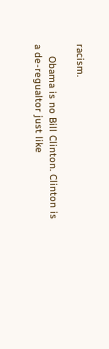racism.

    Obama is no Bill Clinton. Clinton is a de-regualtor just like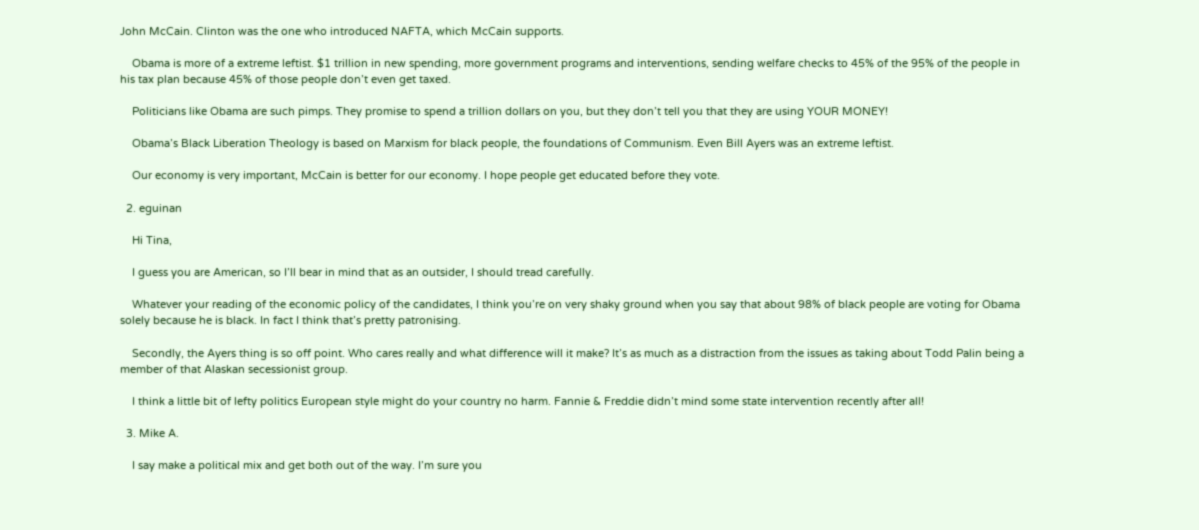John McCain. Clinton was the one who introduced NAFTA, which McCain supports.

    Obama is more of a extreme leftist. $1 trillion in new spending, more government programs and interventions, sending welfare checks to 45% of the 95% of the people in his tax plan because 45% of those people don’t even get taxed.

    Politicians like Obama are such pimps. They promise to spend a trillion dollars on you, but they don’t tell you that they are using YOUR MONEY!

    Obama’s Black Liberation Theology is based on Marxism for black people, the foundations of Communism. Even Bill Ayers was an extreme leftist.

    Our economy is very important, McCain is better for our economy. I hope people get educated before they vote.

  2. eguinan

    Hi Tina,

    I guess you are American, so I’ll bear in mind that as an outsider, I should tread carefully.

    Whatever your reading of the economic policy of the candidates, I think you’re on very shaky ground when you say that about 98% of black people are voting for Obama solely because he is black. In fact I think that’s pretty patronising.

    Secondly, the Ayers thing is so off point. Who cares really and what difference will it make? It’s as much as a distraction from the issues as taking about Todd Palin being a member of that Alaskan secessionist group.

    I think a little bit of lefty politics European style might do your country no harm. Fannie & Freddie didn’t mind some state intervention recently after all!

  3. Mike A.

    I say make a political mix and get both out of the way. I’m sure you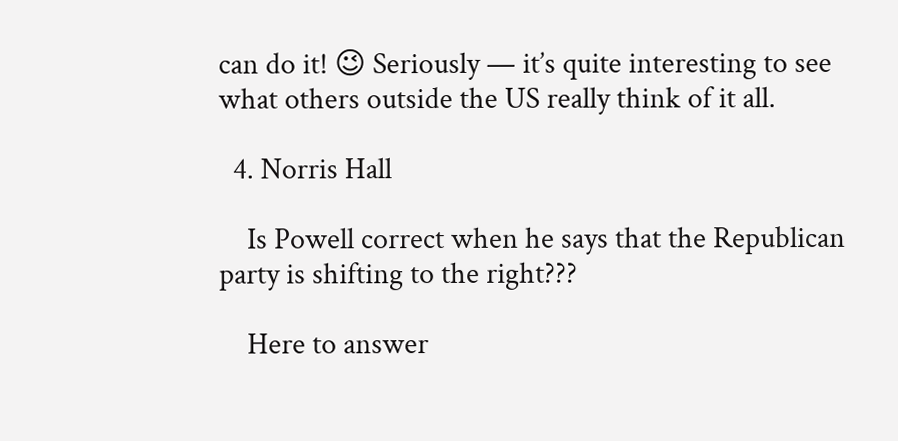can do it! 😉 Seriously — it’s quite interesting to see what others outside the US really think of it all.

  4. Norris Hall

    Is Powell correct when he says that the Republican party is shifting to the right???

    Here to answer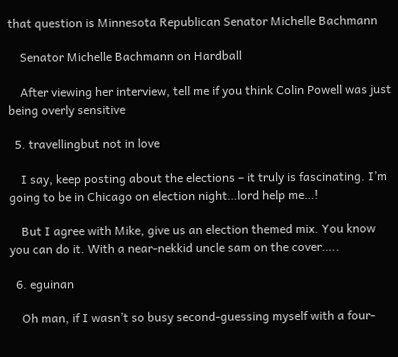that question is Minnesota Republican Senator Michelle Bachmann

    Senator Michelle Bachmann on Hardball

    After viewing her interview, tell me if you think Colin Powell was just being overly sensitive

  5. travellingbut not in love

    I say, keep posting about the elections – it truly is fascinating. I’m going to be in Chicago on election night…lord help me…!

    But I agree with Mike, give us an election themed mix. You know you can do it. With a near-nekkid uncle sam on the cover…..

  6. eguinan

    Oh man, if I wasn’t so busy second-guessing myself with a four-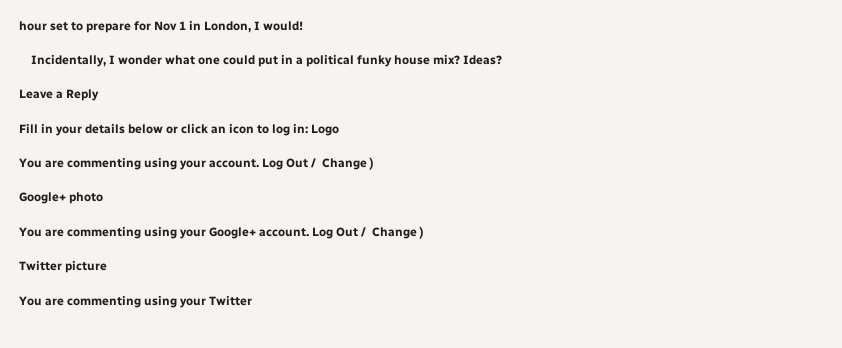hour set to prepare for Nov 1 in London, I would!

    Incidentally, I wonder what one could put in a political funky house mix? Ideas?

Leave a Reply

Fill in your details below or click an icon to log in: Logo

You are commenting using your account. Log Out /  Change )

Google+ photo

You are commenting using your Google+ account. Log Out /  Change )

Twitter picture

You are commenting using your Twitter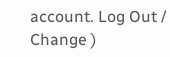account. Log Out /  Change )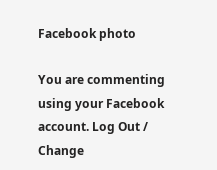Facebook photo

You are commenting using your Facebook account. Log Out /  Change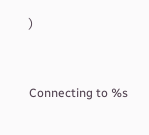)


Connecting to %s